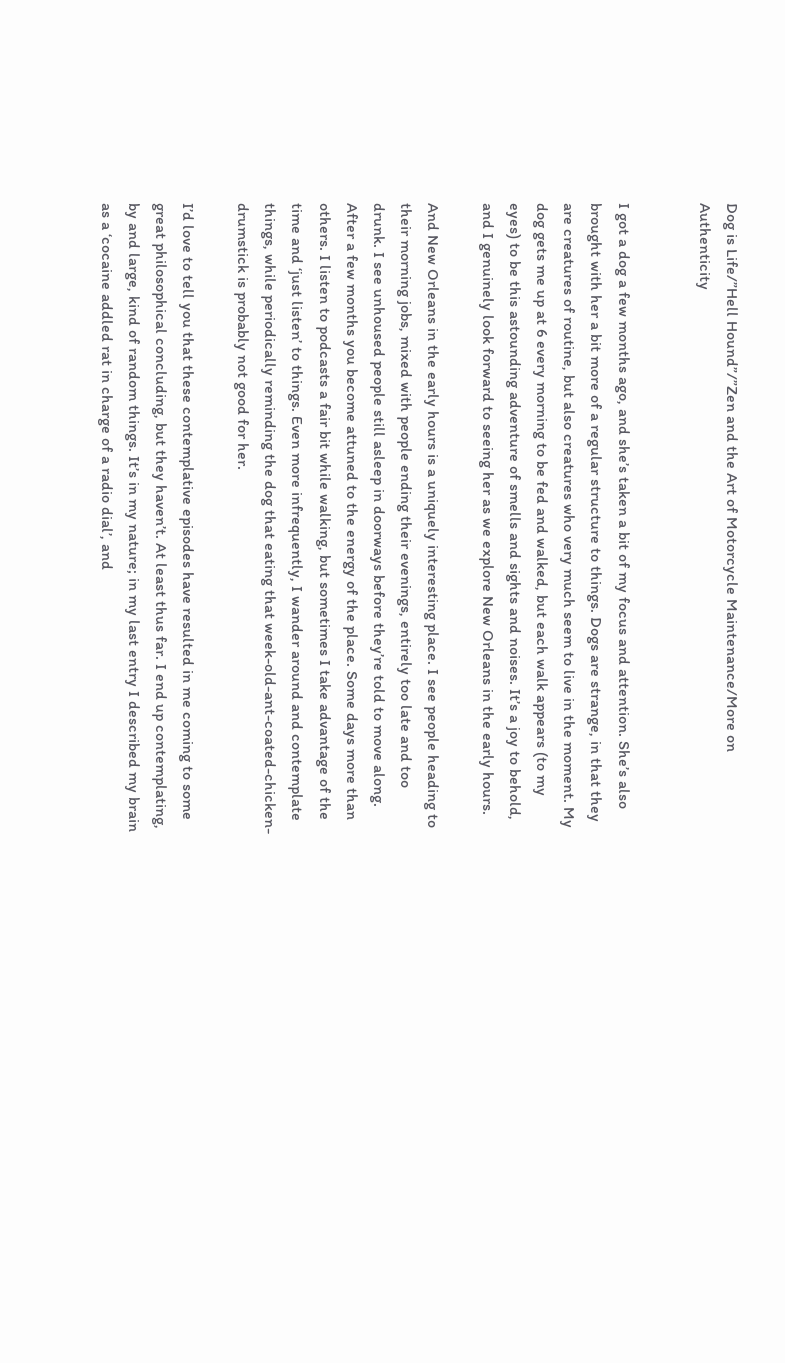Dog is Life/”Hell Hound”/”Zen and the Art of Motorcycle Maintenance/More on Authenticity


I got a dog a few months ago, and she’s taken a bit of my focus and attention. She’s also brought with her a bit more of a regular structure to things. Dogs are strange, in that they are creatures of routine, but also creatures who very much seem to live in the moment. My dog gets me up at 6 every morning to be fed and walked, but each walk appears (to my eyes) to be this astounding adventure of smells and sights and noises. It’s a joy to behold, and I genuinely look forward to seeing her as we explore New Orleans in the early hours.

And New Orleans in the early hours is a uniquely interesting place. I see people heading to their morning jobs, mixed with people ending their evenings, entirely too late and too drunk. I see unhoused people still asleep in doorways before they’re told to move along. After a few months you become attuned to the energy of the place. Some days more than others. I listen to podcasts a fair bit while walking, but sometimes I take advantage of the time and ‘just listen’ to things. Even more infrequently, I wander around and contemplate things, while periodically reminding the dog that eating that week-old-ant-coated-chicken-drumstick is probably not good for her.

I’d love to tell you that these contemplative episodes have resulted in me coming to some great philosophical concluding, but they haven’t. At least thus far. I end up contemplating, by and large, kind of random things. It’s in my nature; in my last entry I described my brain as a ‘cocaine addled rat in charge of a radio dial’, and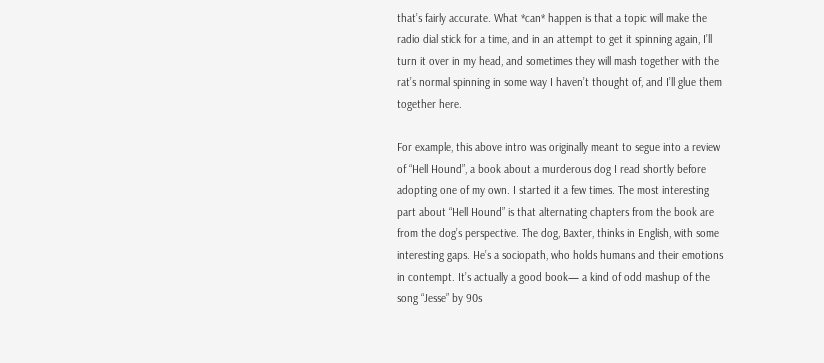that’s fairly accurate. What *can* happen is that a topic will make the radio dial stick for a time, and in an attempt to get it spinning again, I’ll turn it over in my head, and sometimes they will mash together with the rat’s normal spinning in some way I haven’t thought of, and I’ll glue them together here.

For example, this above intro was originally meant to segue into a review of “Hell Hound”, a book about a murderous dog I read shortly before adopting one of my own. I started it a few times. The most interesting part about “Hell Hound” is that alternating chapters from the book are from the dog’s perspective. The dog, Baxter, thinks in English, with some interesting gaps. He’s a sociopath, who holds humans and their emotions in contempt. It’s actually a good book— a kind of odd mashup of the song “Jesse” by 90s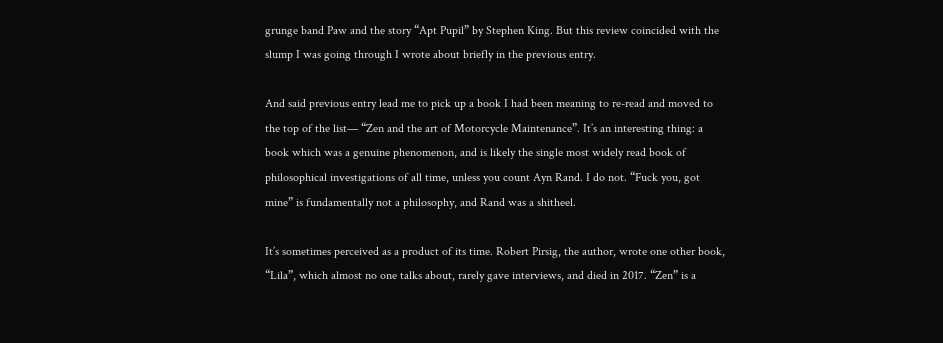grunge band Paw and the story “Apt Pupil” by Stephen King. But this review coincided with the slump I was going through I wrote about briefly in the previous entry.

And said previous entry lead me to pick up a book I had been meaning to re-read and moved to the top of the list— “Zen and the art of Motorcycle Maintenance”. It’s an interesting thing: a book which was a genuine phenomenon, and is likely the single most widely read book of philosophical investigations of all time, unless you count Ayn Rand. I do not. “Fuck you, got mine” is fundamentally not a philosophy, and Rand was a shitheel.

It’s sometimes perceived as a product of its time. Robert Pirsig, the author, wrote one other book, “Lila”, which almost no one talks about, rarely gave interviews, and died in 2017. “Zen” is a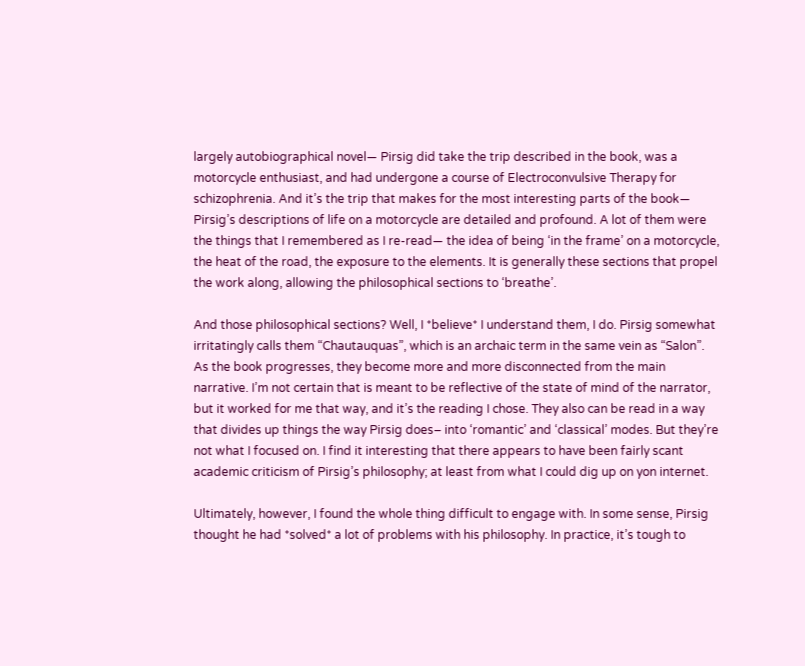largely autobiographical novel— Pirsig did take the trip described in the book, was a motorcycle enthusiast, and had undergone a course of Electroconvulsive Therapy for schizophrenia. And it’s the trip that makes for the most interesting parts of the book— Pirsig’s descriptions of life on a motorcycle are detailed and profound. A lot of them were the things that I remembered as I re-read— the idea of being ‘in the frame’ on a motorcycle, the heat of the road, the exposure to the elements. It is generally these sections that propel the work along, allowing the philosophical sections to ‘breathe’.

And those philosophical sections? Well, I *believe* I understand them, I do. Pirsig somewhat irritatingly calls them “Chautauquas”, which is an archaic term in the same vein as “Salon”. As the book progresses, they become more and more disconnected from the main narrative. I’m not certain that is meant to be reflective of the state of mind of the narrator, but it worked for me that way, and it’s the reading I chose. They also can be read in a way that divides up things the way Pirsig does– into ‘romantic’ and ‘classical’ modes. But they’re not what I focused on. I find it interesting that there appears to have been fairly scant academic criticism of Pirsig’s philosophy; at least from what I could dig up on yon internet.

Ultimately, however, I found the whole thing difficult to engage with. In some sense, Pirsig thought he had *solved* a lot of problems with his philosophy. In practice, it’s tough to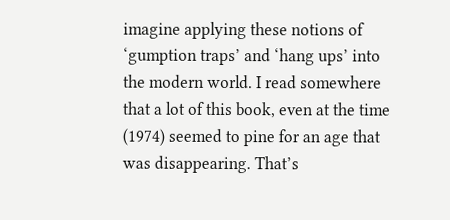imagine applying these notions of ‘gumption traps’ and ‘hang ups’ into the modern world. I read somewhere that a lot of this book, even at the time (1974) seemed to pine for an age that was disappearing. That’s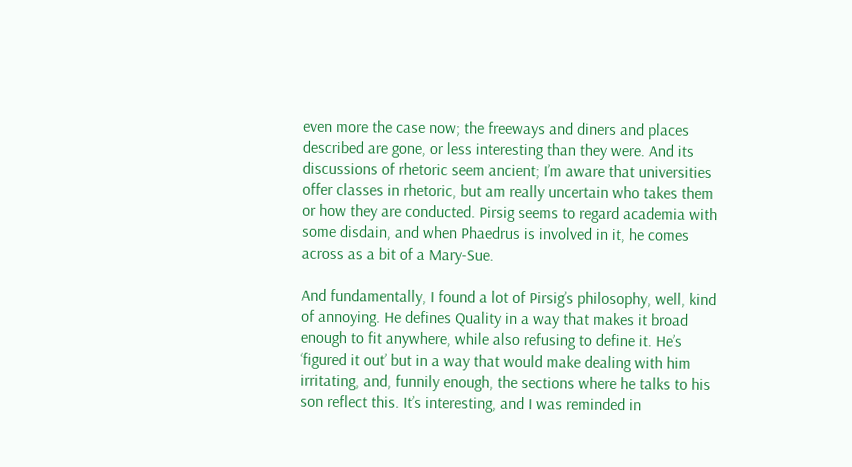even more the case now; the freeways and diners and places described are gone, or less interesting than they were. And its discussions of rhetoric seem ancient; I’m aware that universities offer classes in rhetoric, but am really uncertain who takes them or how they are conducted. Pirsig seems to regard academia with some disdain, and when Phaedrus is involved in it, he comes across as a bit of a Mary-Sue.

And fundamentally, I found a lot of Pirsig’s philosophy, well, kind of annoying. He defines Quality in a way that makes it broad enough to fit anywhere, while also refusing to define it. He’s ‘figured it out’ but in a way that would make dealing with him irritating, and, funnily enough, the sections where he talks to his son reflect this. It’s interesting, and I was reminded in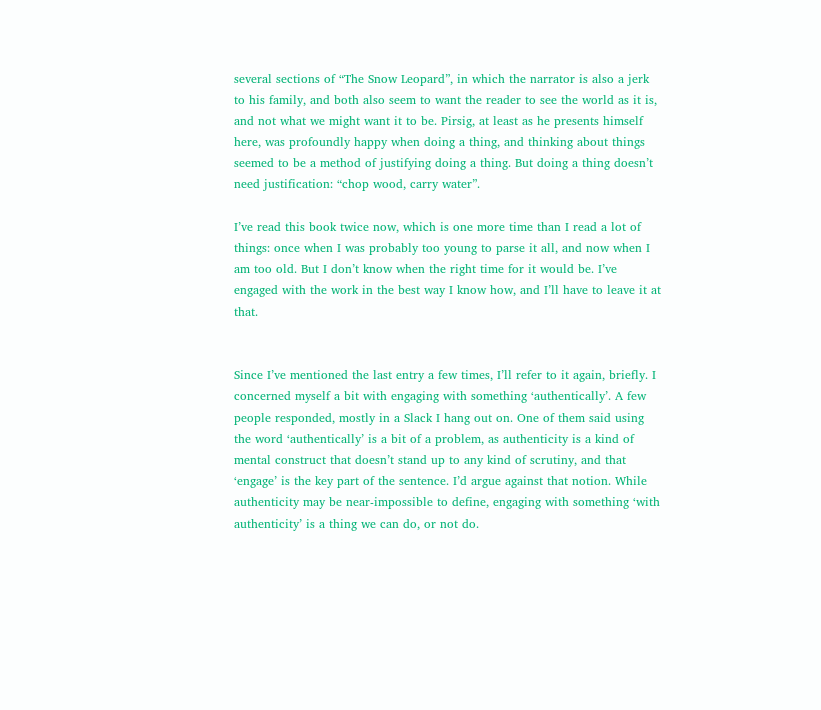several sections of “The Snow Leopard”, in which the narrator is also a jerk to his family, and both also seem to want the reader to see the world as it is, and not what we might want it to be. Pirsig, at least as he presents himself here, was profoundly happy when doing a thing, and thinking about things seemed to be a method of justifying doing a thing. But doing a thing doesn’t need justification: “chop wood, carry water”.

I’ve read this book twice now, which is one more time than I read a lot of things: once when I was probably too young to parse it all, and now when I am too old. But I don’t know when the right time for it would be. I’ve engaged with the work in the best way I know how, and I’ll have to leave it at that.


Since I’ve mentioned the last entry a few times, I’ll refer to it again, briefly. I concerned myself a bit with engaging with something ‘authentically’. A few people responded, mostly in a Slack I hang out on. One of them said using the word ‘authentically’ is a bit of a problem, as authenticity is a kind of mental construct that doesn’t stand up to any kind of scrutiny, and that ‘engage’ is the key part of the sentence. I’d argue against that notion. While authenticity may be near-impossible to define, engaging with something ‘with authenticity’ is a thing we can do, or not do.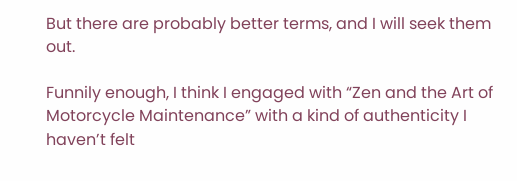But there are probably better terms, and I will seek them out.

Funnily enough, I think I engaged with “Zen and the Art of Motorcycle Maintenance” with a kind of authenticity I haven’t felt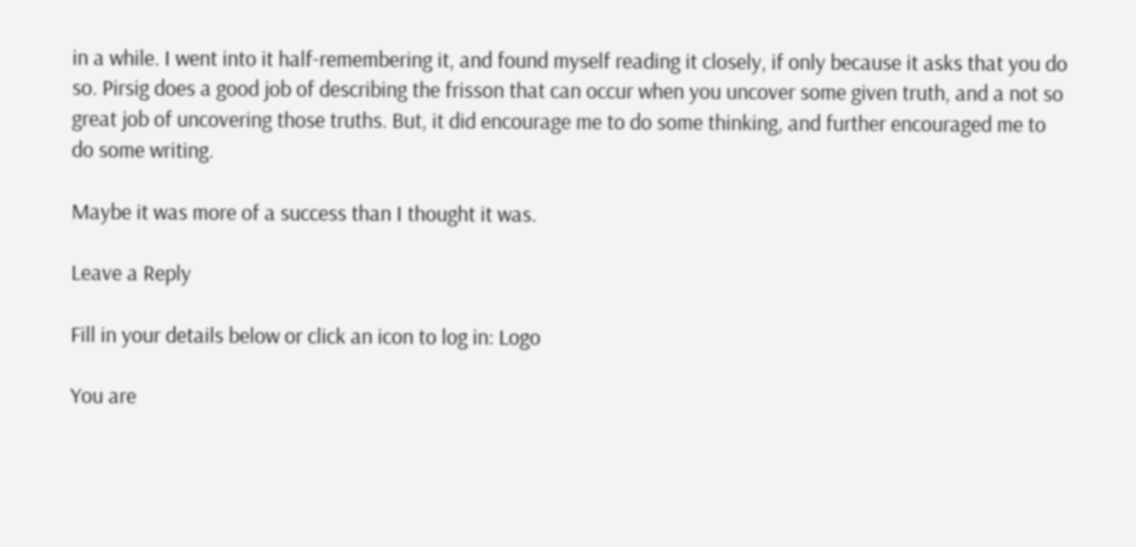in a while. I went into it half-remembering it, and found myself reading it closely, if only because it asks that you do so. Pirsig does a good job of describing the frisson that can occur when you uncover some given truth, and a not so great job of uncovering those truths. But, it did encourage me to do some thinking, and further encouraged me to do some writing.

Maybe it was more of a success than I thought it was.

Leave a Reply

Fill in your details below or click an icon to log in: Logo

You are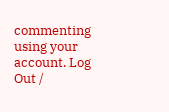commenting using your account. Log Out /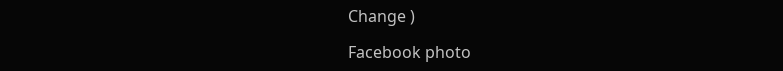Change )

Facebook photo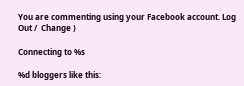You are commenting using your Facebook account. Log Out /  Change )

Connecting to %s

%d bloggers like this: